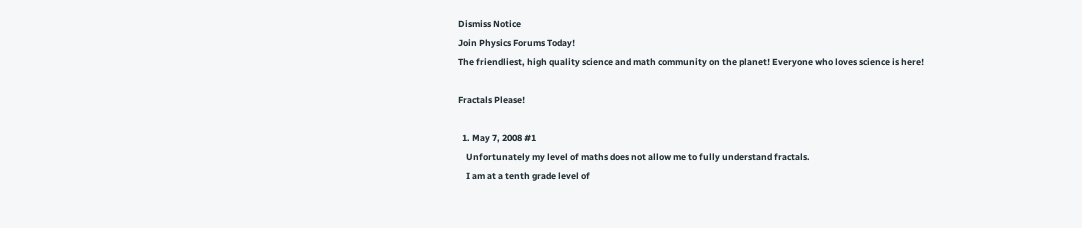Dismiss Notice
Join Physics Forums Today!
The friendliest, high quality science and math community on the planet! Everyone who loves science is here!

Fractals Please!

  1. May 7, 2008 #1
    Unfortunately my level of maths does not allow me to fully understand fractals.
    I am at a tenth grade level of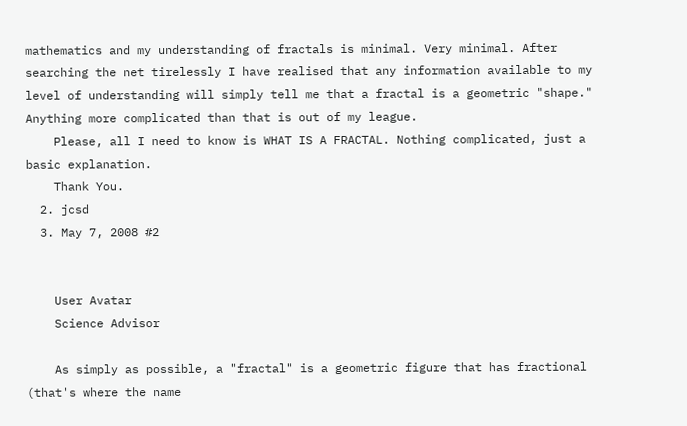mathematics and my understanding of fractals is minimal. Very minimal. After searching the net tirelessly I have realised that any information available to my level of understanding will simply tell me that a fractal is a geometric "shape." Anything more complicated than that is out of my league.
    Please, all I need to know is WHAT IS A FRACTAL. Nothing complicated, just a basic explanation.
    Thank You.
  2. jcsd
  3. May 7, 2008 #2


    User Avatar
    Science Advisor

    As simply as possible, a "fractal" is a geometric figure that has fractional (that's where the name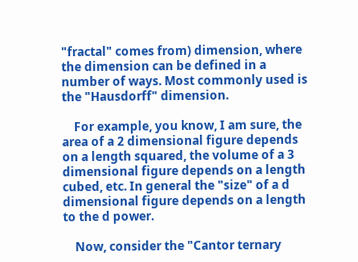"fractal" comes from) dimension, where the dimension can be defined in a number of ways. Most commonly used is the "Hausdorff" dimension.

    For example, you know, I am sure, the area of a 2 dimensional figure depends on a length squared, the volume of a 3 dimensional figure depends on a length cubed, etc. In general the "size" of a d dimensional figure depends on a length to the d power.

    Now, consider the "Cantor ternary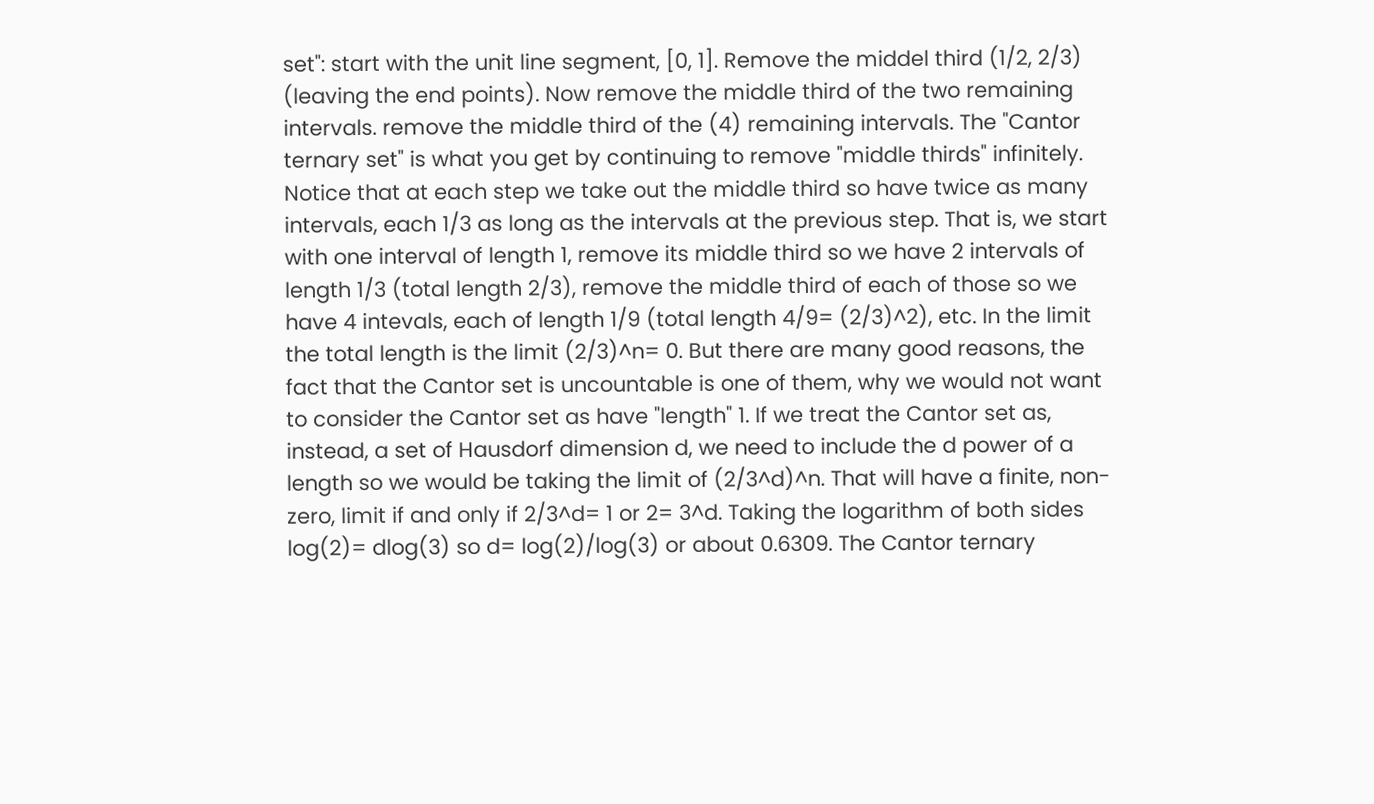set": start with the unit line segment, [0, 1]. Remove the middel third (1/2, 2/3) (leaving the end points). Now remove the middle third of the two remaining intervals. remove the middle third of the (4) remaining intervals. The "Cantor ternary set" is what you get by continuing to remove "middle thirds" infinitely. Notice that at each step we take out the middle third so have twice as many intervals, each 1/3 as long as the intervals at the previous step. That is, we start with one interval of length 1, remove its middle third so we have 2 intervals of length 1/3 (total length 2/3), remove the middle third of each of those so we have 4 intevals, each of length 1/9 (total length 4/9= (2/3)^2), etc. In the limit the total length is the limit (2/3)^n= 0. But there are many good reasons, the fact that the Cantor set is uncountable is one of them, why we would not want to consider the Cantor set as have "length" 1. If we treat the Cantor set as, instead, a set of Hausdorf dimension d, we need to include the d power of a length so we would be taking the limit of (2/3^d)^n. That will have a finite, non-zero, limit if and only if 2/3^d= 1 or 2= 3^d. Taking the logarithm of both sides log(2)= dlog(3) so d= log(2)/log(3) or about 0.6309. The Cantor ternary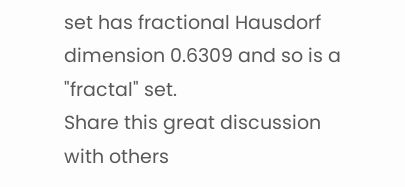set has fractional Hausdorf dimension 0.6309 and so is a "fractal" set.
Share this great discussion with others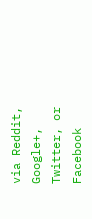via Reddit, Google+, Twitter, or Facebook